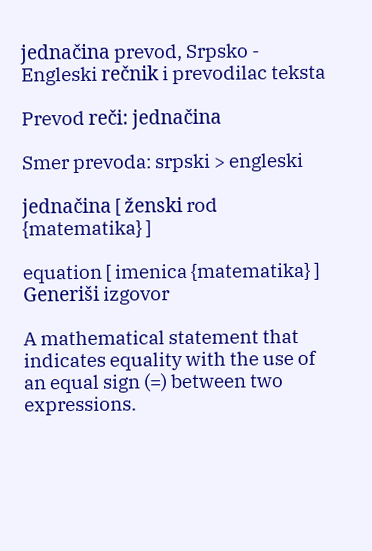jednačina prevod, Srpsko - Engleski rečnik i prevodilac teksta

Prevod reči: jednačina

Smer prevoda: srpski > engleski

jednačina [ ženski rod {matematika} ]

equation [ imenica {matematika} ]
Generiši izgovor

A mathematical statement that indicates equality with the use of an equal sign (=) between two expressions.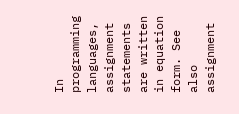In programming languages, assignment statements are written in equation form. See also assignment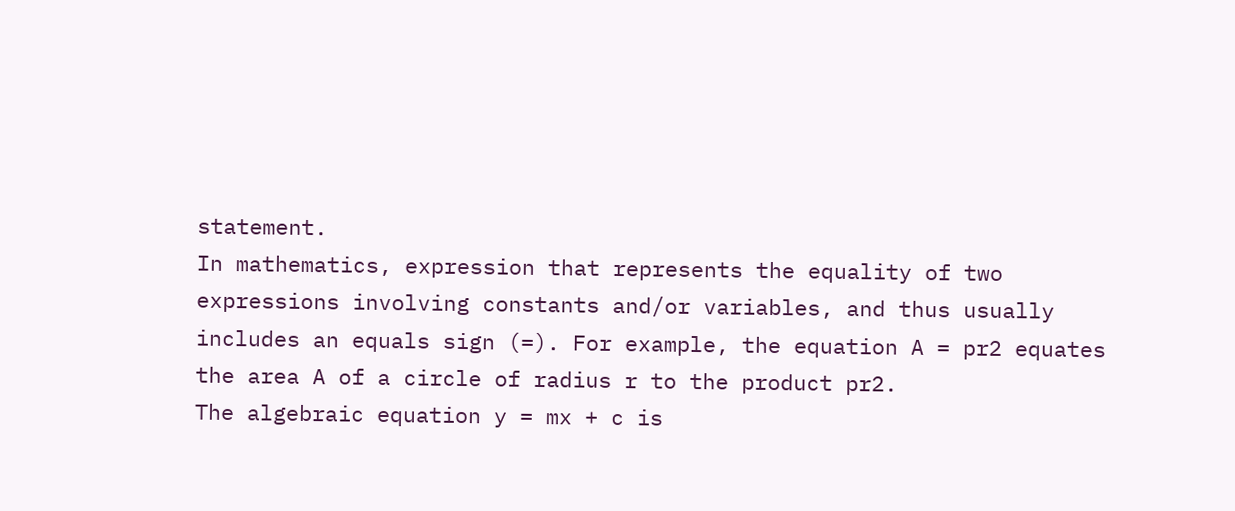statement.
In mathematics, expression that represents the equality of two expressions involving constants and/or variables, and thus usually includes an equals sign (=). For example, the equation A = pr2 equates the area A of a circle of radius r to the product pr2.
The algebraic equation y = mx + c is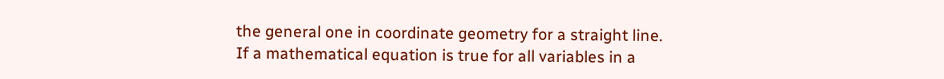the general one in coordinate geometry for a straight line.
If a mathematical equation is true for all variables in a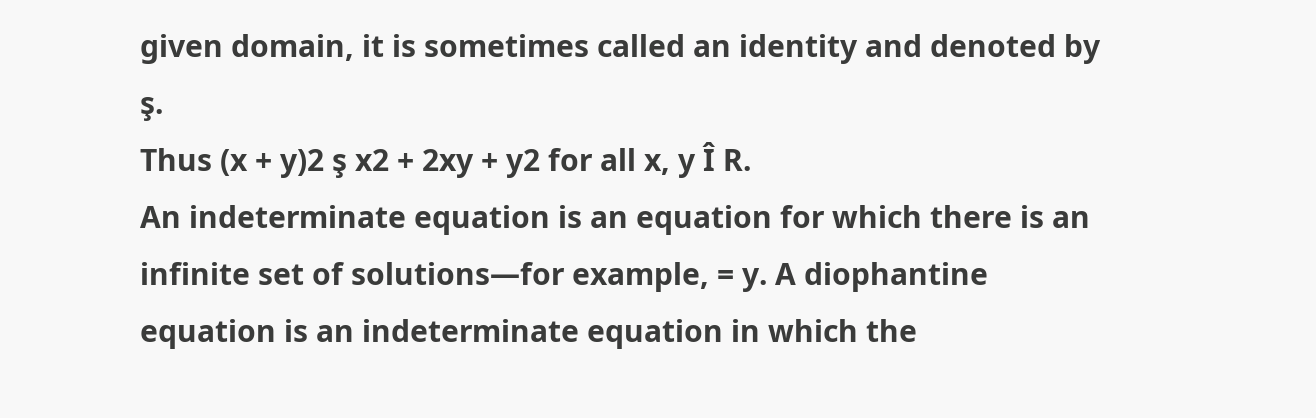given domain, it is sometimes called an identity and denoted by ş.
Thus (x + y)2 ş x2 + 2xy + y2 for all x, y Î R.
An indeterminate equation is an equation for which there is an infinite set of solutions—for example, = y. A diophantine equation is an indeterminate equation in which the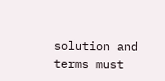solution and terms must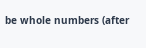be whole numbers (after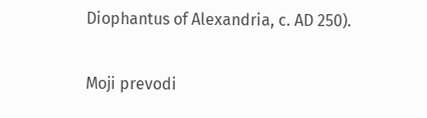Diophantus of Alexandria, c. AD 250).

Moji prevodi